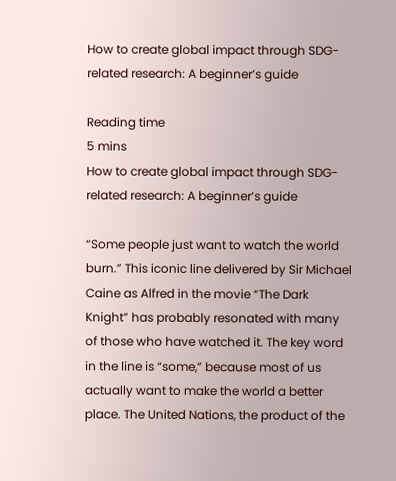How to create global impact through SDG-related research: A beginner’s guide

Reading time
5 mins
How to create global impact through SDG-related research: A beginner’s guide

“Some people just want to watch the world burn.” This iconic line delivered by Sir Michael Caine as Alfred in the movie “The Dark Knight” has probably resonated with many of those who have watched it. The key word in the line is “some,” because most of us actually want to make the world a better place. The United Nations, the product of the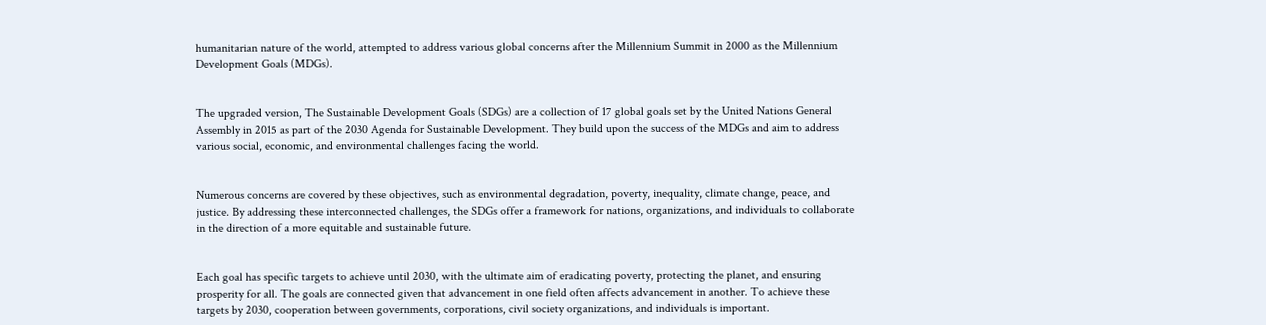humanitarian nature of the world, attempted to address various global concerns after the Millennium Summit in 2000 as the Millennium Development Goals (MDGs).


The upgraded version, The Sustainable Development Goals (SDGs) are a collection of 17 global goals set by the United Nations General Assembly in 2015 as part of the 2030 Agenda for Sustainable Development. They build upon the success of the MDGs and aim to address various social, economic, and environmental challenges facing the world.


Numerous concerns are covered by these objectives, such as environmental degradation, poverty, inequality, climate change, peace, and justice. By addressing these interconnected challenges, the SDGs offer a framework for nations, organizations, and individuals to collaborate in the direction of a more equitable and sustainable future.


Each goal has specific targets to achieve until 2030, with the ultimate aim of eradicating poverty, protecting the planet, and ensuring prosperity for all. The goals are connected given that advancement in one field often affects advancement in another. To achieve these targets by 2030, cooperation between governments, corporations, civil society organizations, and individuals is important.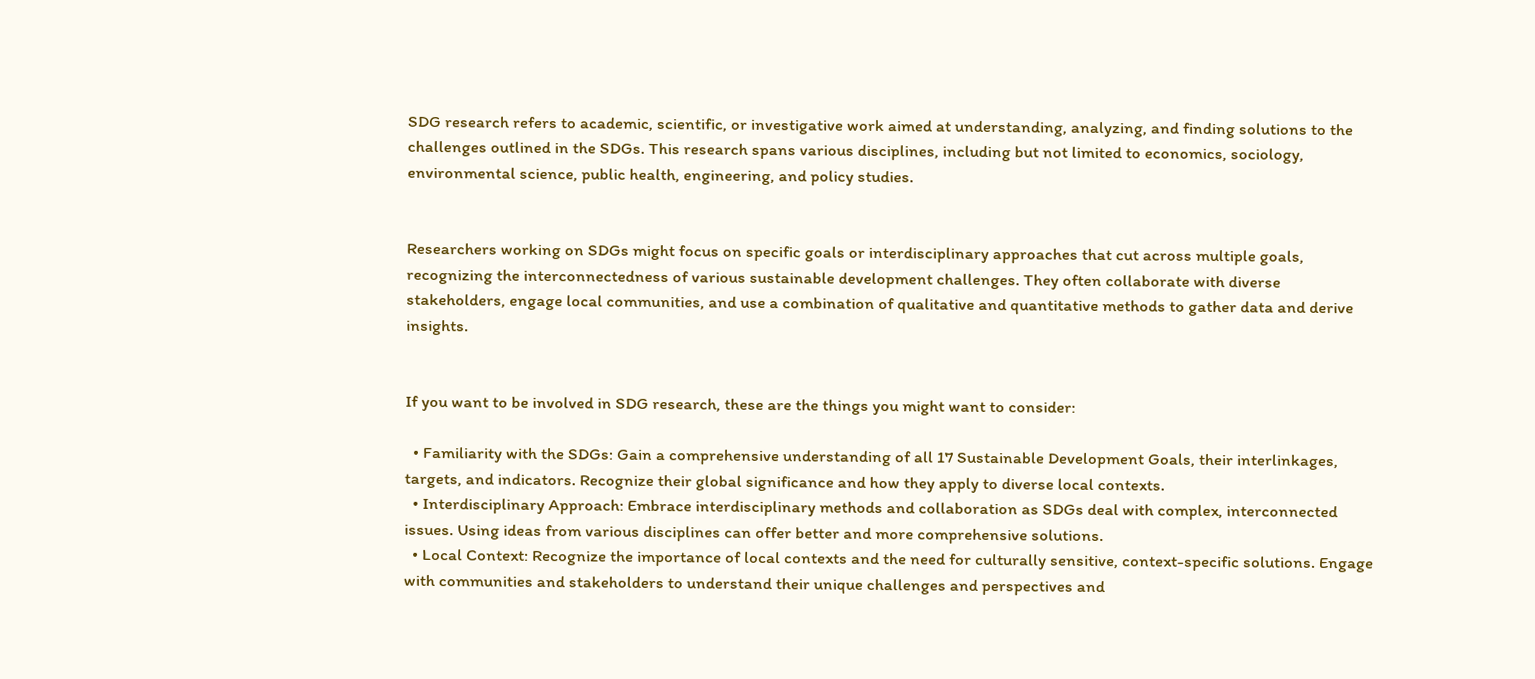SDG research refers to academic, scientific, or investigative work aimed at understanding, analyzing, and finding solutions to the challenges outlined in the SDGs. This research spans various disciplines, including but not limited to economics, sociology, environmental science, public health, engineering, and policy studies.


Researchers working on SDGs might focus on specific goals or interdisciplinary approaches that cut across multiple goals, recognizing the interconnectedness of various sustainable development challenges. They often collaborate with diverse stakeholders, engage local communities, and use a combination of qualitative and quantitative methods to gather data and derive insights.


If you want to be involved in SDG research, these are the things you might want to consider:

  • Familiarity with the SDGs: Gain a comprehensive understanding of all 17 Sustainable Development Goals, their interlinkages, targets, and indicators. Recognize their global significance and how they apply to diverse local contexts.
  • Interdisciplinary Approach: Embrace interdisciplinary methods and collaboration as SDGs deal with complex, interconnected issues. Using ideas from various disciplines can offer better and more comprehensive solutions.
  • Local Context: Recognize the importance of local contexts and the need for culturally sensitive, context-specific solutions. Engage with communities and stakeholders to understand their unique challenges and perspectives and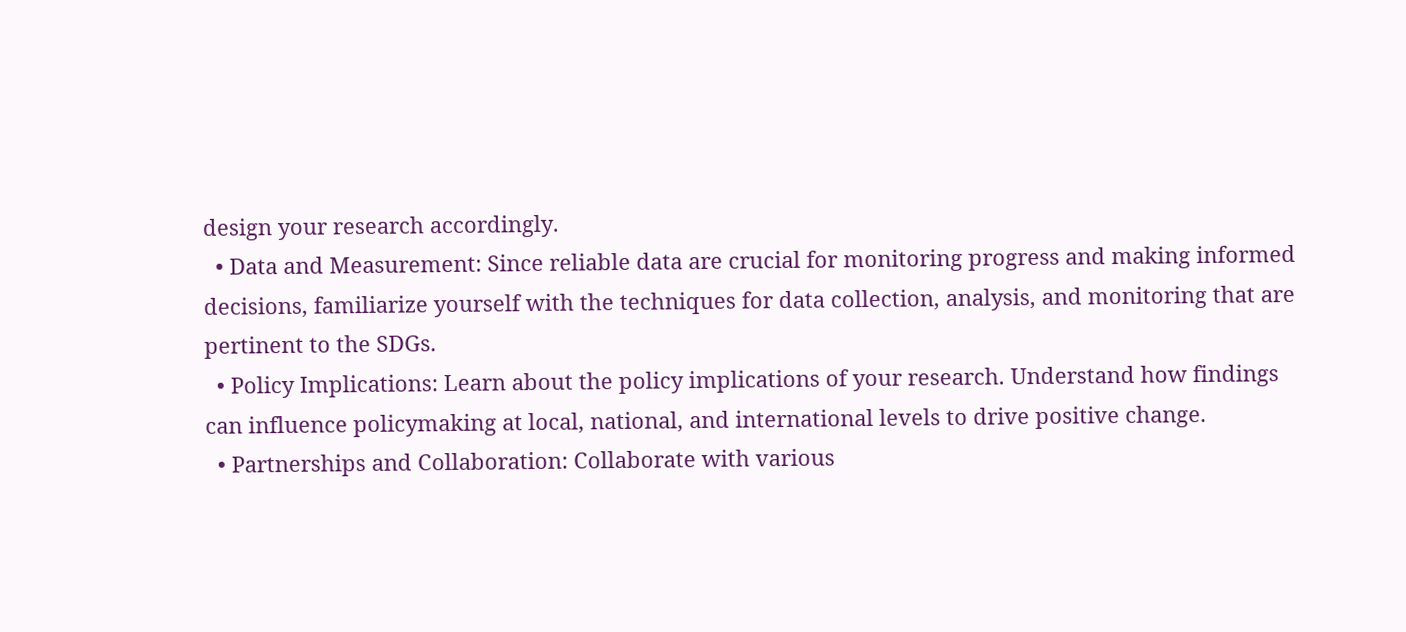design your research accordingly.
  • Data and Measurement: Since reliable data are crucial for monitoring progress and making informed decisions, familiarize yourself with the techniques for data collection, analysis, and monitoring that are pertinent to the SDGs.
  • Policy Implications: Learn about the policy implications of your research. Understand how findings can influence policymaking at local, national, and international levels to drive positive change.
  • Partnerships and Collaboration: Collaborate with various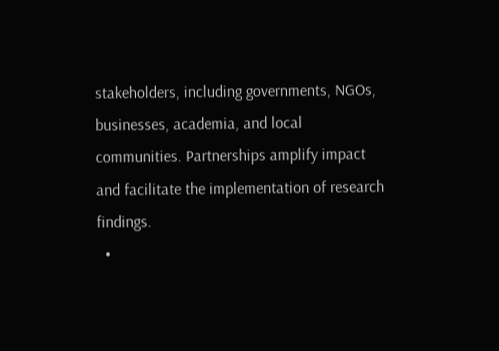stakeholders, including governments, NGOs, businesses, academia, and local communities. Partnerships amplify impact and facilitate the implementation of research findings.
  •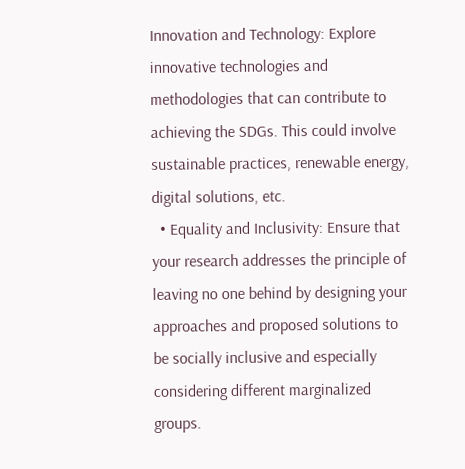Innovation and Technology: Explore innovative technologies and methodologies that can contribute to achieving the SDGs. This could involve sustainable practices, renewable energy, digital solutions, etc.
  • Equality and Inclusivity: Ensure that your research addresses the principle of leaving no one behind by designing your approaches and proposed solutions to be socially inclusive and especially considering different marginalized groups.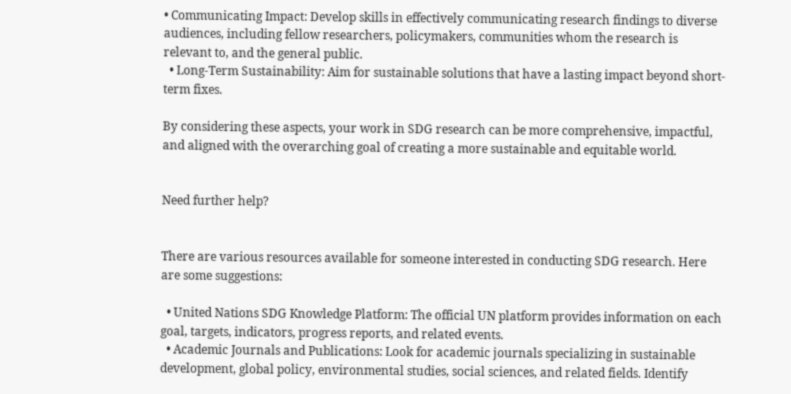• Communicating Impact: Develop skills in effectively communicating research findings to diverse audiences, including fellow researchers, policymakers, communities whom the research is relevant to, and the general public.
  • Long-Term Sustainability: Aim for sustainable solutions that have a lasting impact beyond short-term fixes.

By considering these aspects, your work in SDG research can be more comprehensive, impactful, and aligned with the overarching goal of creating a more sustainable and equitable world.


Need further help?


There are various resources available for someone interested in conducting SDG research. Here are some suggestions:

  • United Nations SDG Knowledge Platform: The official UN platform provides information on each goal, targets, indicators, progress reports, and related events.
  • Academic Journals and Publications: Look for academic journals specializing in sustainable development, global policy, environmental studies, social sciences, and related fields. Identify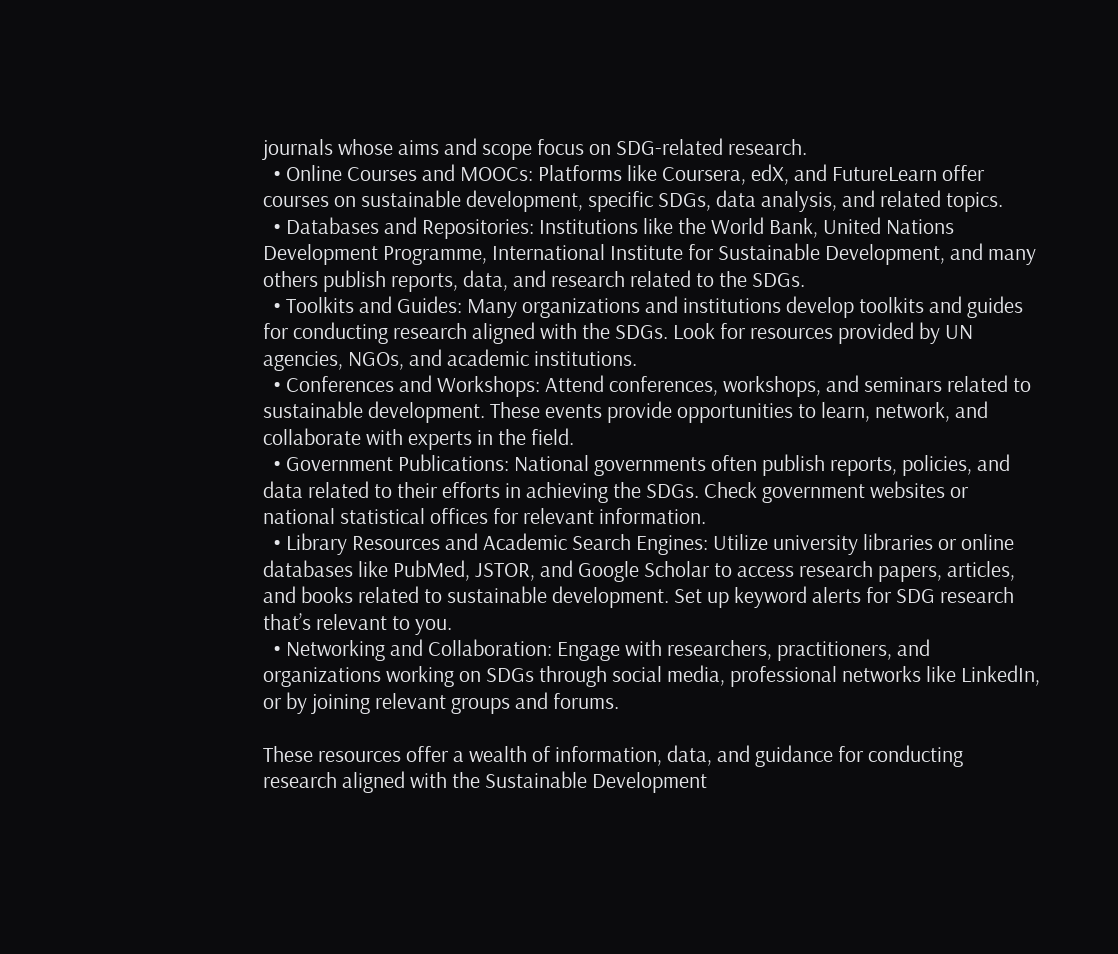journals whose aims and scope focus on SDG-related research.
  • Online Courses and MOOCs: Platforms like Coursera, edX, and FutureLearn offer courses on sustainable development, specific SDGs, data analysis, and related topics.
  • Databases and Repositories: Institutions like the World Bank, United Nations Development Programme, International Institute for Sustainable Development, and many others publish reports, data, and research related to the SDGs.
  • Toolkits and Guides: Many organizations and institutions develop toolkits and guides for conducting research aligned with the SDGs. Look for resources provided by UN agencies, NGOs, and academic institutions.
  • Conferences and Workshops: Attend conferences, workshops, and seminars related to sustainable development. These events provide opportunities to learn, network, and collaborate with experts in the field.
  • Government Publications: National governments often publish reports, policies, and data related to their efforts in achieving the SDGs. Check government websites or national statistical offices for relevant information.
  • Library Resources and Academic Search Engines: Utilize university libraries or online databases like PubMed, JSTOR, and Google Scholar to access research papers, articles, and books related to sustainable development. Set up keyword alerts for SDG research that’s relevant to you.
  • Networking and Collaboration: Engage with researchers, practitioners, and organizations working on SDGs through social media, professional networks like LinkedIn, or by joining relevant groups and forums.

These resources offer a wealth of information, data, and guidance for conducting research aligned with the Sustainable Development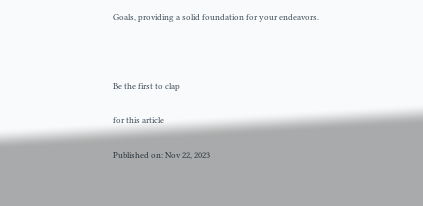Goals, providing a solid foundation for your endeavors.



Be the first to clap

for this article

Published on: Nov 22, 2023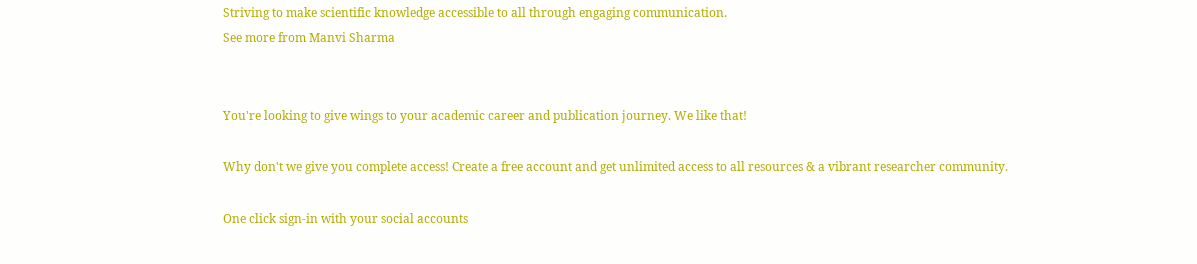Striving to make scientific knowledge accessible to all through engaging communication.
See more from Manvi Sharma


You're looking to give wings to your academic career and publication journey. We like that!

Why don't we give you complete access! Create a free account and get unlimited access to all resources & a vibrant researcher community.

One click sign-in with your social accounts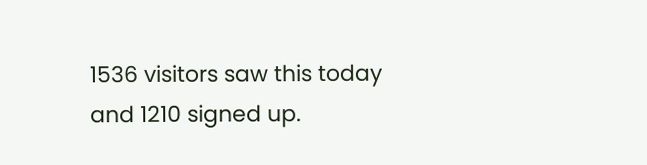1536 visitors saw this today and 1210 signed up.